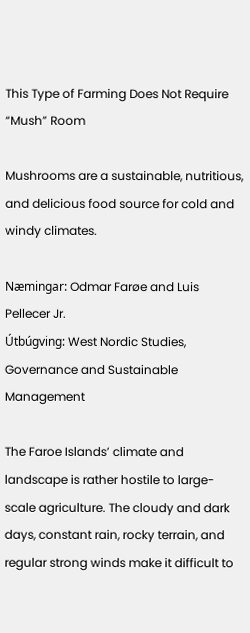This Type of Farming Does Not Require “Mush” Room

Mushrooms are a sustainable, nutritious, and delicious food source for cold and windy climates.

Næmingar: Odmar Farøe and Luis Pellecer Jr.
Útbúgving: West Nordic Studies, Governance and Sustainable Management

The Faroe Islands’ climate and landscape is rather hostile to large-scale agriculture. The cloudy and dark days, constant rain, rocky terrain, and regular strong winds make it difficult to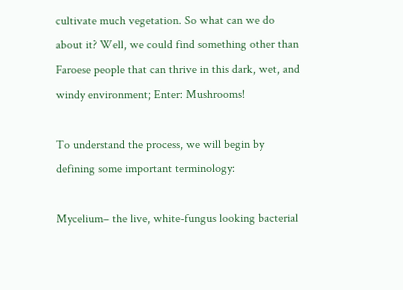cultivate much vegetation. So what can we do about it? Well, we could find something other than Faroese people that can thrive in this dark, wet, and windy environment; Enter: Mushrooms!

To understand the process, we will begin by defining some important terminology:

Mycelium– the live, white-fungus looking bacterial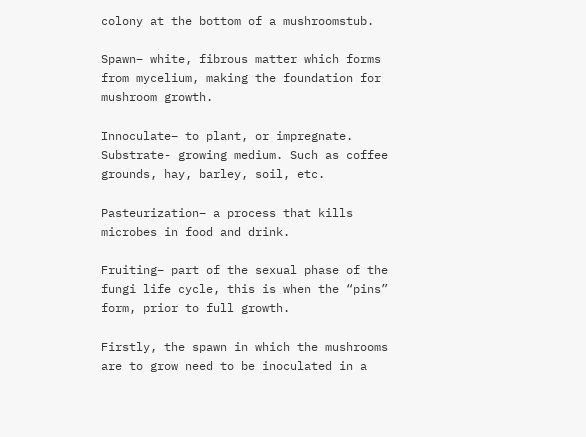colony at the bottom of a mushroomstub.

Spawn– white, fibrous matter which forms from mycelium, making the foundation for mushroom growth.

Innoculate– to plant, or impregnate. Substrate- growing medium. Such as coffee grounds, hay, barley, soil, etc.

Pasteurization– a process that kills microbes in food and drink.

Fruiting– part of the sexual phase of the fungi life cycle, this is when the “pins” form, prior to full growth.

Firstly, the spawn in which the mushrooms are to grow need to be inoculated in a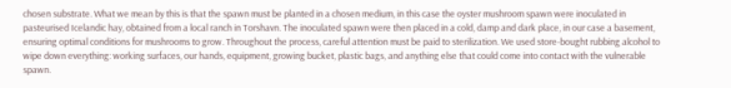chosen substrate. What we mean by this is that the spawn must be planted in a chosen medium, in this case the oyster mushroom spawn were inoculated in pasteurised Icelandic hay, obtained from a local ranch in Torshavn. The inoculated spawn were then placed in a cold, damp and dark place, in our case a basement, ensuring optimal conditions for mushrooms to grow. Throughout the process, careful attention must be paid to sterilization. We used store-bought rubbing alcohol to wipe down everything: working surfaces, our hands, equipment, growing bucket, plastic bags, and anything else that could come into contact with the vulnerable spawn.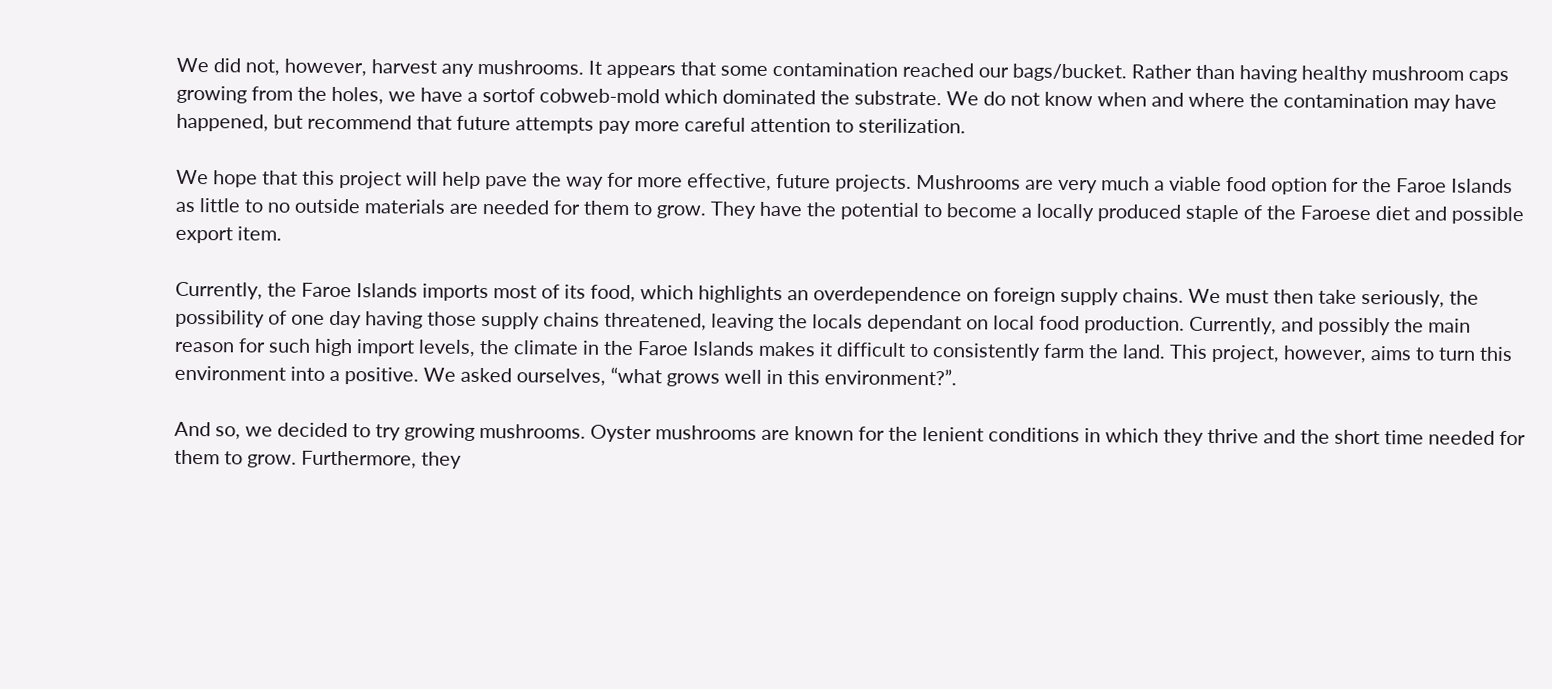We did not, however, harvest any mushrooms. It appears that some contamination reached our bags/bucket. Rather than having healthy mushroom caps growing from the holes, we have a sortof cobweb-mold which dominated the substrate. We do not know when and where the contamination may have happened, but recommend that future attempts pay more careful attention to sterilization.

We hope that this project will help pave the way for more effective, future projects. Mushrooms are very much a viable food option for the Faroe Islands as little to no outside materials are needed for them to grow. They have the potential to become a locally produced staple of the Faroese diet and possible export item.

Currently, the Faroe Islands imports most of its food, which highlights an overdependence on foreign supply chains. We must then take seriously, the possibility of one day having those supply chains threatened, leaving the locals dependant on local food production. Currently, and possibly the main reason for such high import levels, the climate in the Faroe Islands makes it difficult to consistently farm the land. This project, however, aims to turn this environment into a positive. We asked ourselves, “what grows well in this environment?”.

And so, we decided to try growing mushrooms. Oyster mushrooms are known for the lenient conditions in which they thrive and the short time needed for them to grow. Furthermore, they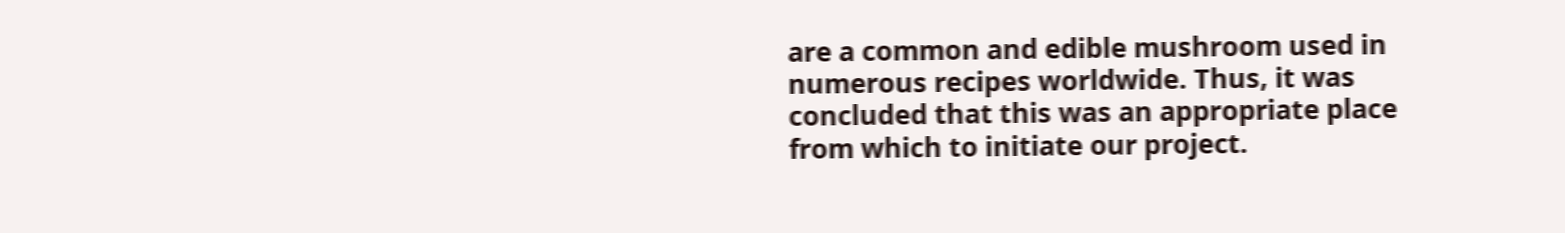are a common and edible mushroom used in numerous recipes worldwide. Thus, it was concluded that this was an appropriate place from which to initiate our project.